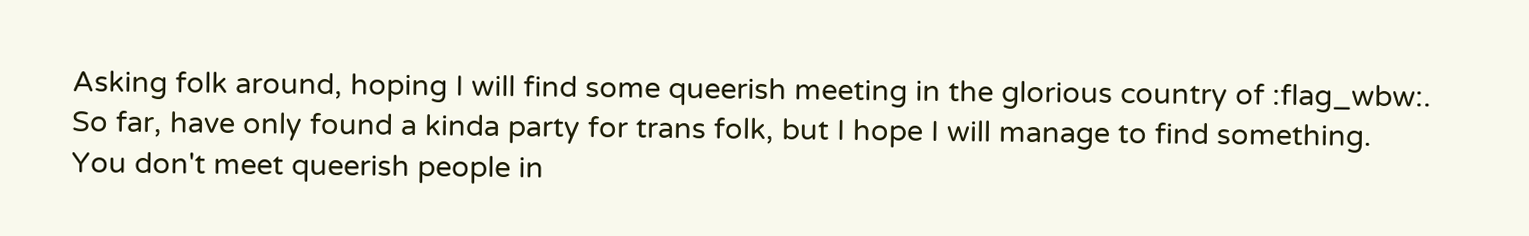Asking folk around, hoping I will find some queerish meeting in the glorious country of :flag_wbw:. So far, have only found a kinda party for trans folk, but I hope I will manage to find something.
You don't meet queerish people in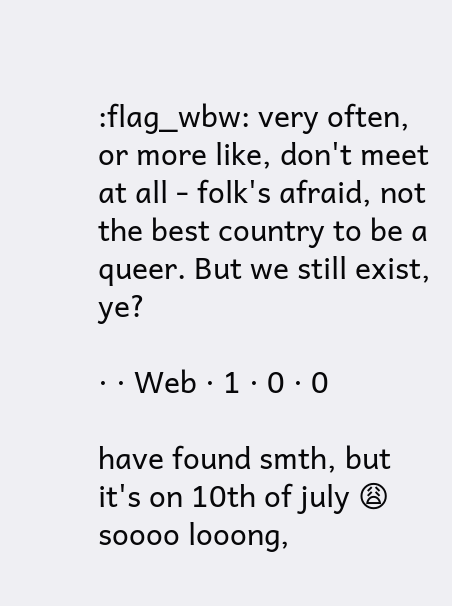:flag_wbw: very often, or more like, don't meet at all - folk's afraid, not the best country to be a queer. But we still exist, ye?

· · Web · 1 · 0 · 0

have found smth, but it's on 10th of july 😩
soooo looong,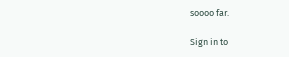soooo far.

Sign in to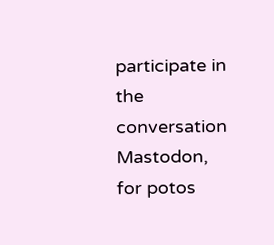participate in the conversation
Mastodon, for potos